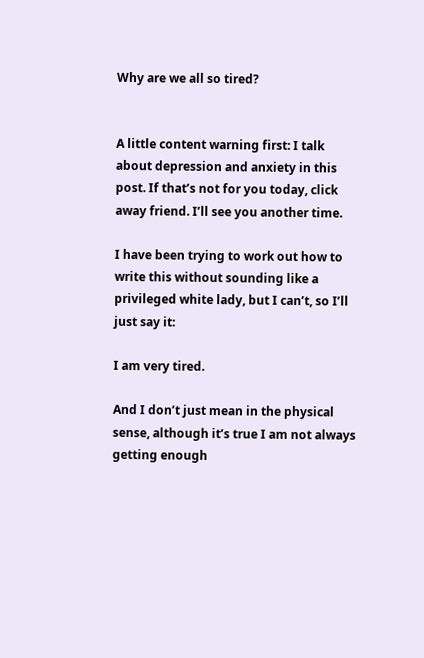Why are we all so tired?


A little content warning first: I talk about depression and anxiety in this post. If that’s not for you today, click away friend. I’ll see you another time.

I have been trying to work out how to write this without sounding like a privileged white lady, but I can’t, so I’ll just say it:

I am very tired.

And I don’t just mean in the physical sense, although it’s true I am not always getting enough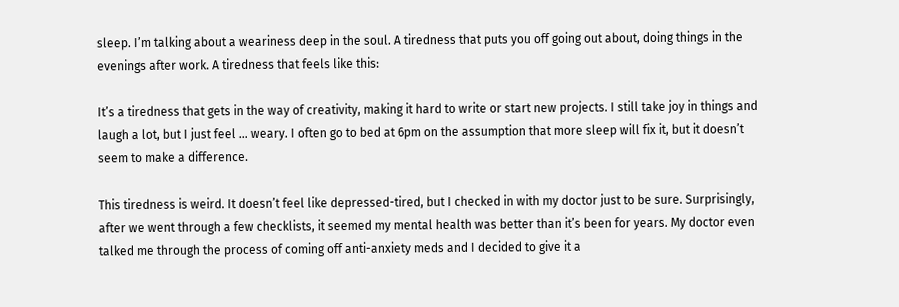sleep. I’m talking about a weariness deep in the soul. A tiredness that puts you off going out about, doing things in the evenings after work. A tiredness that feels like this:

It’s a tiredness that gets in the way of creativity, making it hard to write or start new projects. I still take joy in things and laugh a lot, but I just feel … weary. I often go to bed at 6pm on the assumption that more sleep will fix it, but it doesn’t seem to make a difference.

This tiredness is weird. It doesn’t feel like depressed-tired, but I checked in with my doctor just to be sure. Surprisingly, after we went through a few checklists, it seemed my mental health was better than it’s been for years. My doctor even talked me through the process of coming off anti-anxiety meds and I decided to give it a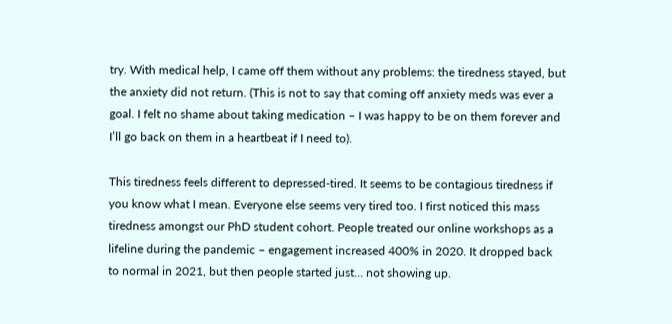try. With medical help, I came off them without any problems: the tiredness stayed, but the anxiety did not return. (This is not to say that coming off anxiety meds was ever a goal. I felt no shame about taking medication – I was happy to be on them forever and I’ll go back on them in a heartbeat if I need to).

This tiredness feels different to depressed-tired. It seems to be contagious tiredness if you know what I mean. Everyone else seems very tired too. I first noticed this mass tiredness amongst our PhD student cohort. People treated our online workshops as a lifeline during the pandemic – engagement increased 400% in 2020. It dropped back to normal in 2021, but then people started just… not showing up.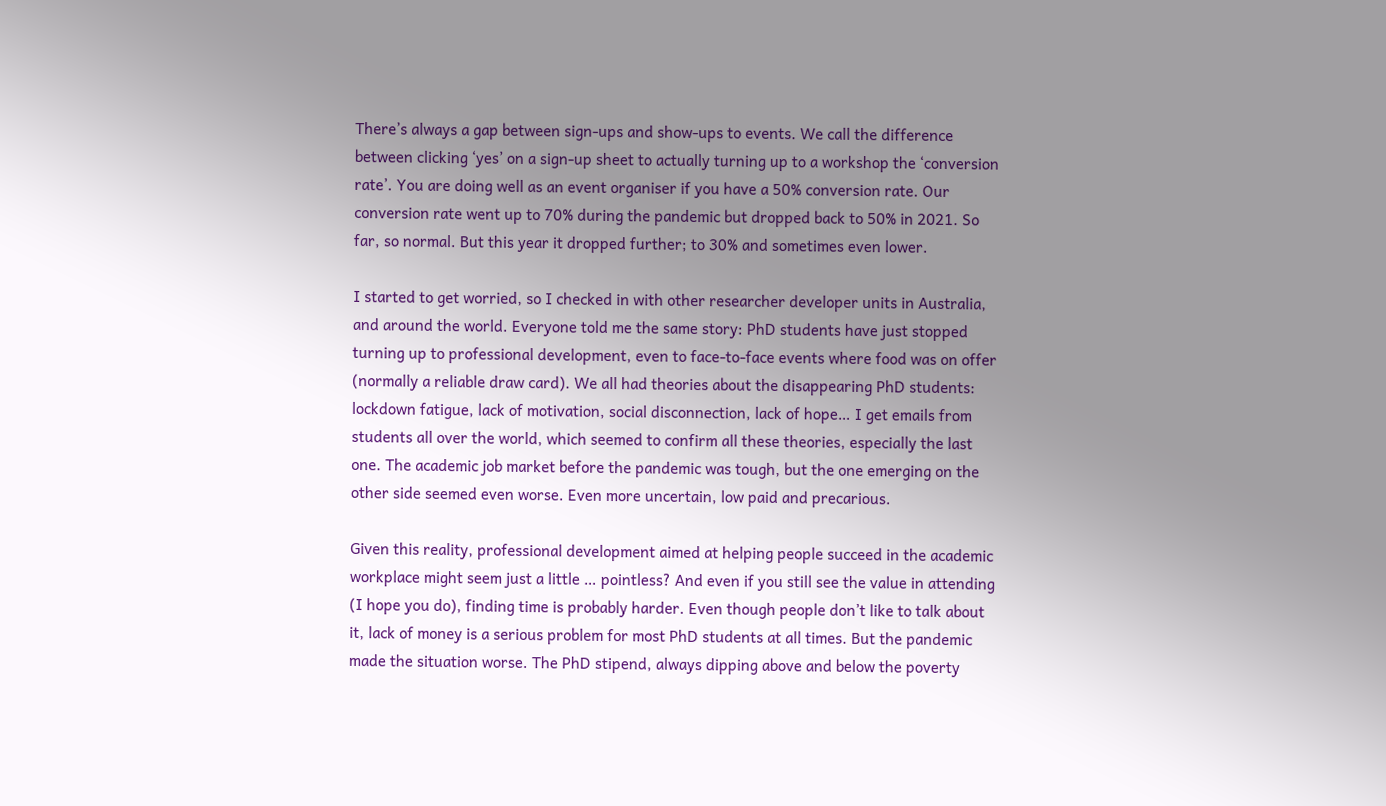There’s always a gap between sign-ups and show-ups to events. We call the difference between clicking ‘yes’ on a sign-up sheet to actually turning up to a workshop the ‘conversion rate’. You are doing well as an event organiser if you have a 50% conversion rate. Our conversion rate went up to 70% during the pandemic but dropped back to 50% in 2021. So far, so normal. But this year it dropped further; to 30% and sometimes even lower.

I started to get worried, so I checked in with other researcher developer units in Australia, and around the world. Everyone told me the same story: PhD students have just stopped turning up to professional development, even to face-to-face events where food was on offer (normally a reliable draw card). We all had theories about the disappearing PhD students: lockdown fatigue, lack of motivation, social disconnection, lack of hope… I get emails from students all over the world, which seemed to confirm all these theories, especially the last one. The academic job market before the pandemic was tough, but the one emerging on the other side seemed even worse. Even more uncertain, low paid and precarious.

Given this reality, professional development aimed at helping people succeed in the academic workplace might seem just a little … pointless? And even if you still see the value in attending (I hope you do), finding time is probably harder. Even though people don’t like to talk about it, lack of money is a serious problem for most PhD students at all times. But the pandemic made the situation worse. The PhD stipend, always dipping above and below the poverty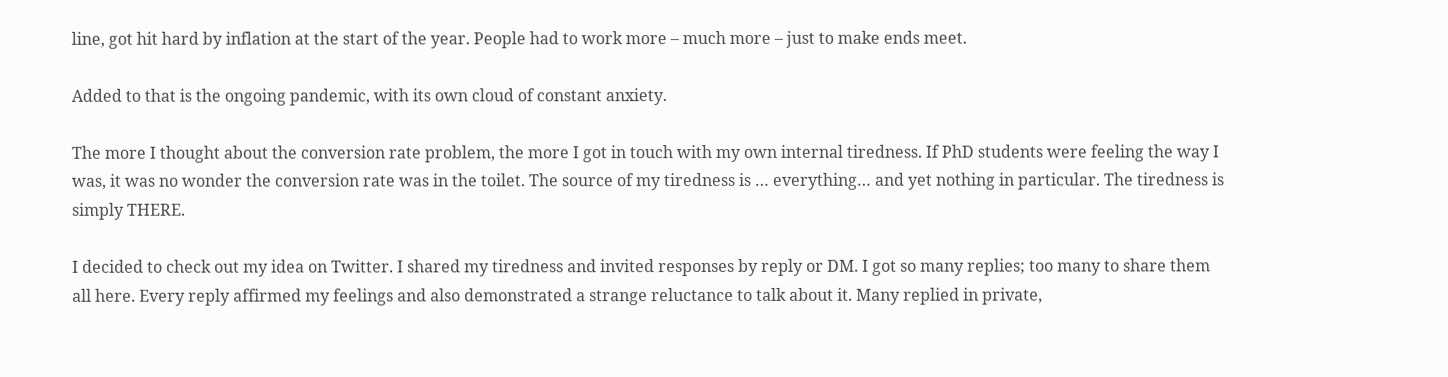line, got hit hard by inflation at the start of the year. People had to work more – much more – just to make ends meet.

Added to that is the ongoing pandemic, with its own cloud of constant anxiety.

The more I thought about the conversion rate problem, the more I got in touch with my own internal tiredness. If PhD students were feeling the way I was, it was no wonder the conversion rate was in the toilet. The source of my tiredness is … everything… and yet nothing in particular. The tiredness is simply THERE.

I decided to check out my idea on Twitter. I shared my tiredness and invited responses by reply or DM. I got so many replies; too many to share them all here. Every reply affirmed my feelings and also demonstrated a strange reluctance to talk about it. Many replied in private,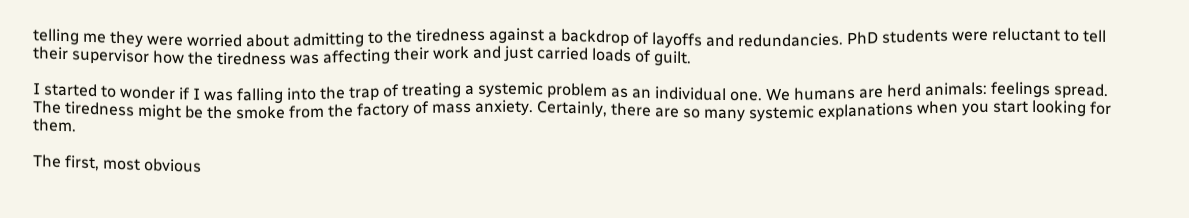telling me they were worried about admitting to the tiredness against a backdrop of layoffs and redundancies. PhD students were reluctant to tell their supervisor how the tiredness was affecting their work and just carried loads of guilt.

I started to wonder if I was falling into the trap of treating a systemic problem as an individual one. We humans are herd animals: feelings spread. The tiredness might be the smoke from the factory of mass anxiety. Certainly, there are so many systemic explanations when you start looking for them.

The first, most obvious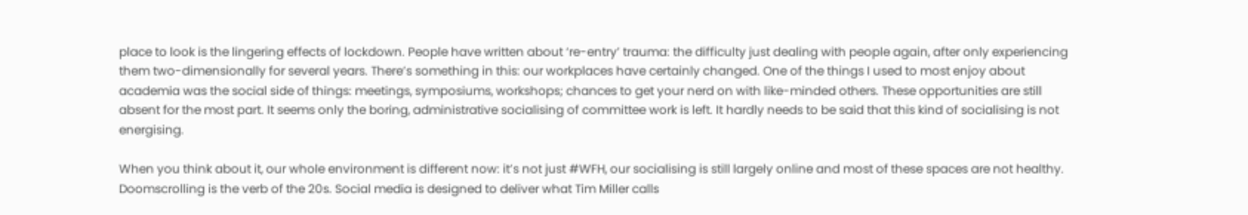place to look is the lingering effects of lockdown. People have written about ‘re-entry’ trauma: the difficulty just dealing with people again, after only experiencing them two-dimensionally for several years. There’s something in this: our workplaces have certainly changed. One of the things I used to most enjoy about academia was the social side of things: meetings, symposiums, workshops; chances to get your nerd on with like-minded others. These opportunities are still absent for the most part. It seems only the boring, administrative socialising of committee work is left. It hardly needs to be said that this kind of socialising is not energising.

When you think about it, our whole environment is different now: it’s not just #WFH, our socialising is still largely online and most of these spaces are not healthy. Doomscrolling is the verb of the 20s. Social media is designed to deliver what Tim Miller calls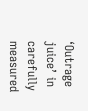‘Outrage juice’ in carefully measured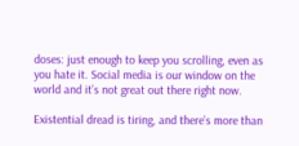doses: just enough to keep you scrolling, even as you hate it. Social media is our window on the world and it’s not great out there right now.

Existential dread is tiring, and there’s more than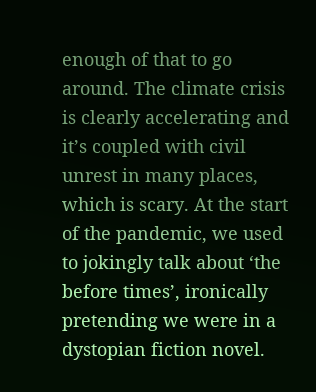enough of that to go around. The climate crisis is clearly accelerating and it’s coupled with civil unrest in many places, which is scary. At the start of the pandemic, we used to jokingly talk about ‘the before times’, ironically pretending we were in a dystopian fiction novel.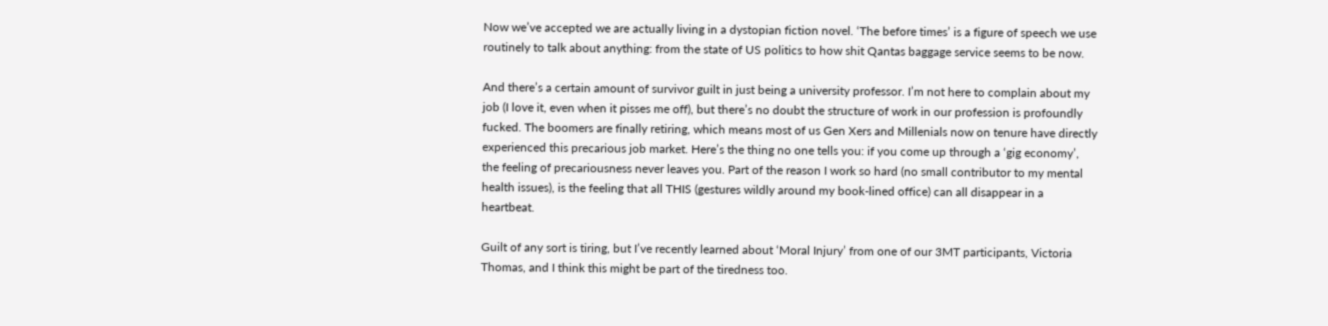Now we’ve accepted we are actually living in a dystopian fiction novel. ‘The before times’ is a figure of speech we use routinely to talk about anything: from the state of US politics to how shit Qantas baggage service seems to be now.

And there’s a certain amount of survivor guilt in just being a university professor. I’m not here to complain about my job (I love it, even when it pisses me off), but there’s no doubt the structure of work in our profession is profoundly fucked. The boomers are finally retiring, which means most of us Gen Xers and Millenials now on tenure have directly experienced this precarious job market. Here’s the thing no one tells you: if you come up through a ‘gig economy’, the feeling of precariousness never leaves you. Part of the reason I work so hard (no small contributor to my mental health issues), is the feeling that all THIS (gestures wildly around my book-lined office) can all disappear in a heartbeat.

Guilt of any sort is tiring, but I’ve recently learned about ‘Moral Injury’ from one of our 3MT participants, Victoria Thomas, and I think this might be part of the tiredness too.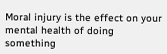Moral injury is the effect on your mental health of doing something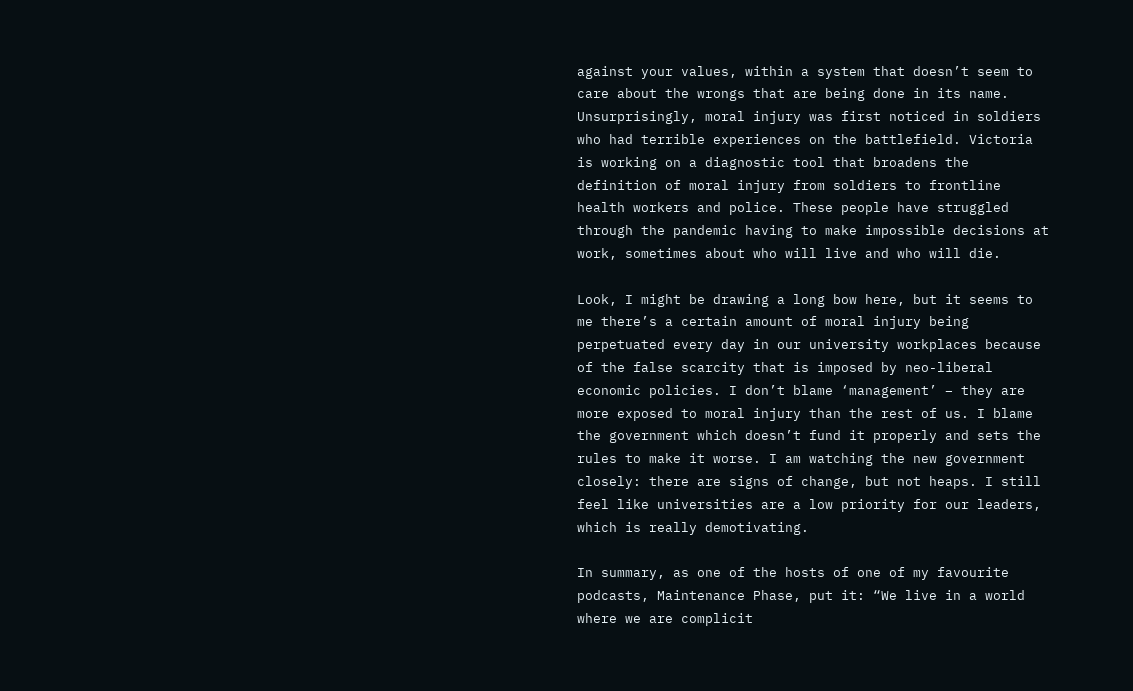against your values, within a system that doesn’t seem to care about the wrongs that are being done in its name. Unsurprisingly, moral injury was first noticed in soldiers who had terrible experiences on the battlefield. Victoria is working on a diagnostic tool that broadens the definition of moral injury from soldiers to frontline health workers and police. These people have struggled through the pandemic having to make impossible decisions at work, sometimes about who will live and who will die.

Look, I might be drawing a long bow here, but it seems to me there’s a certain amount of moral injury being perpetuated every day in our university workplaces because of the false scarcity that is imposed by neo-liberal economic policies. I don’t blame ‘management’ – they are more exposed to moral injury than the rest of us. I blame the government which doesn’t fund it properly and sets the rules to make it worse. I am watching the new government closely: there are signs of change, but not heaps. I still feel like universities are a low priority for our leaders, which is really demotivating.

In summary, as one of the hosts of one of my favourite podcasts, Maintenance Phase, put it: “We live in a world where we are complicit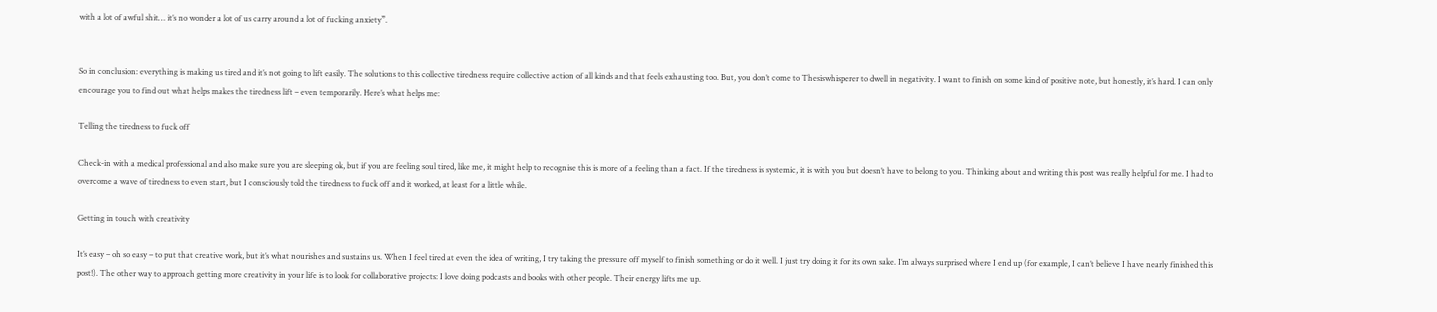with a lot of awful shit… it’s no wonder a lot of us carry around a lot of fucking anxiety”.


So in conclusion: everything is making us tired and it’s not going to lift easily. The solutions to this collective tiredness require collective action of all kinds and that feels exhausting too. But, you don’t come to Thesiswhisperer to dwell in negativity. I want to finish on some kind of positive note, but honestly, it’s hard. I can only encourage you to find out what helps makes the tiredness lift – even temporarily. Here’s what helps me:

Telling the tiredness to fuck off

Check-in with a medical professional and also make sure you are sleeping ok, but if you are feeling soul tired, like me, it might help to recognise this is more of a feeling than a fact. If the tiredness is systemic, it is with you but doesn’t have to belong to you. Thinking about and writing this post was really helpful for me. I had to overcome a wave of tiredness to even start, but I consciously told the tiredness to fuck off and it worked, at least for a little while.

Getting in touch with creativity

It’s easy – oh so easy – to put that creative work, but it’s what nourishes and sustains us. When I feel tired at even the idea of writing, I try taking the pressure off myself to finish something or do it well. I just try doing it for its own sake. I’m always surprised where I end up (for example, I can’t believe I have nearly finished this post!). The other way to approach getting more creativity in your life is to look for collaborative projects: I love doing podcasts and books with other people. Their energy lifts me up.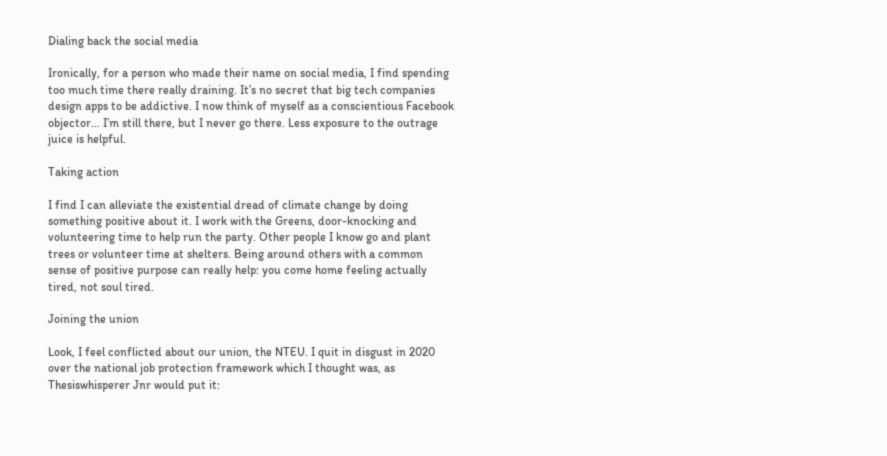Dialing back the social media

Ironically, for a person who made their name on social media, I find spending too much time there really draining. It’s no secret that big tech companies design apps to be addictive. I now think of myself as a conscientious Facebook objector… I’m still there, but I never go there. Less exposure to the outrage juice is helpful.

Taking action

I find I can alleviate the existential dread of climate change by doing something positive about it. I work with the Greens, door-knocking and volunteering time to help run the party. Other people I know go and plant trees or volunteer time at shelters. Being around others with a common sense of positive purpose can really help: you come home feeling actually tired, not soul tired.

Joining the union

Look, I feel conflicted about our union, the NTEU. I quit in disgust in 2020 over the national job protection framework which I thought was, as Thesiswhisperer Jnr would put it: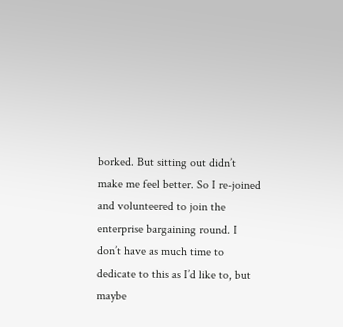borked. But sitting out didn’t make me feel better. So I re-joined and volunteered to join the enterprise bargaining round. I don’t have as much time to dedicate to this as I’d like to, but maybe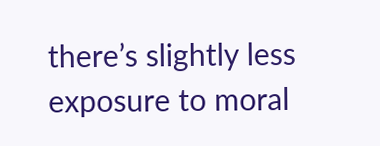there’s slightly less exposure to moral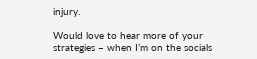injury.

Would love to hear more of your strategies – when I’m on the socials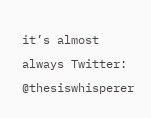it’s almost always Twitter: @thesiswhisperer